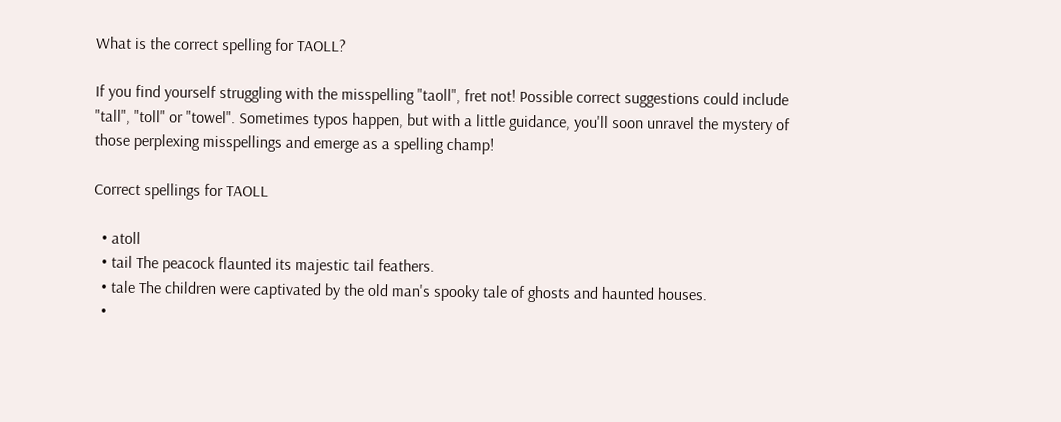What is the correct spelling for TAOLL?

If you find yourself struggling with the misspelling "taoll", fret not! Possible correct suggestions could include "tall", "toll" or "towel". Sometimes typos happen, but with a little guidance, you'll soon unravel the mystery of those perplexing misspellings and emerge as a spelling champ!

Correct spellings for TAOLL

  • atoll
  • tail The peacock flaunted its majestic tail feathers.
  • tale The children were captivated by the old man's spooky tale of ghosts and haunted houses.
  •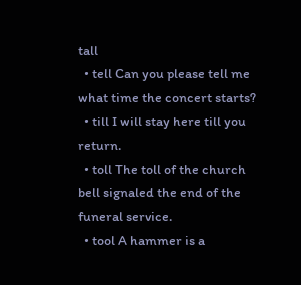tall
  • tell Can you please tell me what time the concert starts?
  • till I will stay here till you return.
  • toll The toll of the church bell signaled the end of the funeral service.
  • tool A hammer is a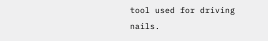tool used for driving nails.